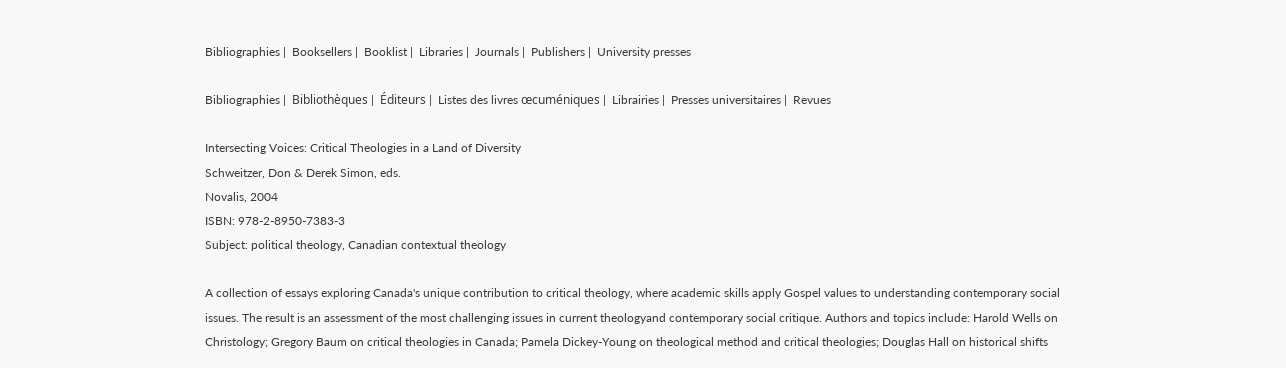Bibliographies |  Booksellers |  Booklist |  Libraries |  Journals |  Publishers |  University presses

Bibliographies |  Bibliothèques |  Éditeurs |  Listes des livres œcuméniques |  Librairies |  Presses universitaires |  Revues

Intersecting Voices: Critical Theologies in a Land of Diversity
Schweitzer, Don & Derek Simon, eds.
Novalis, 2004
ISBN: 978-2-8950-7383-3
Subject: political theology, Canadian contextual theology

A collection of essays exploring Canada's unique contribution to critical theology, where academic skills apply Gospel values to understanding contemporary social issues. The result is an assessment of the most challenging issues in current theologyand contemporary social critique. Authors and topics include: Harold Wells on Christology; Gregory Baum on critical theologies in Canada; Pamela Dickey-Young on theological method and critical theologies; Douglas Hall on historical shifts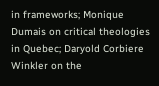in frameworks; Monique Dumais on critical theologies in Quebec; Daryold Corbiere Winkler on the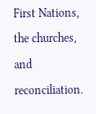First Nations, the churches, and reconciliation.